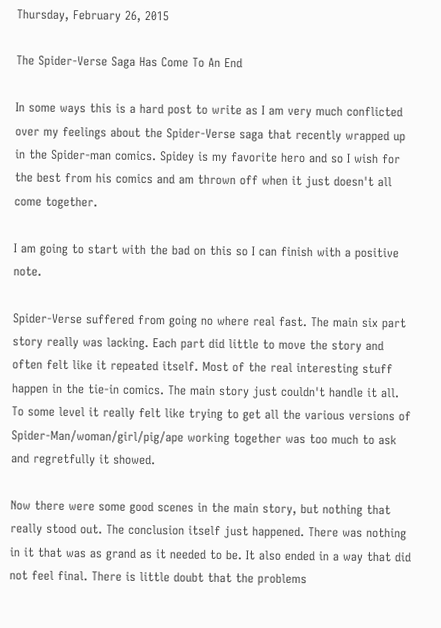Thursday, February 26, 2015

The Spider-Verse Saga Has Come To An End

In some ways this is a hard post to write as I am very much conflicted over my feelings about the Spider-Verse saga that recently wrapped up in the Spider-man comics. Spidey is my favorite hero and so I wish for the best from his comics and am thrown off when it just doesn't all come together.

I am going to start with the bad on this so I can finish with a positive note.

Spider-Verse suffered from going no where real fast. The main six part story really was lacking. Each part did little to move the story and often felt like it repeated itself. Most of the real interesting stuff happen in the tie-in comics. The main story just couldn't handle it all. To some level it really felt like trying to get all the various versions of Spider-Man/woman/girl/pig/ape working together was too much to ask and regretfully it showed.

Now there were some good scenes in the main story, but nothing that really stood out. The conclusion itself just happened. There was nothing in it that was as grand as it needed to be. It also ended in a way that did not feel final. There is little doubt that the problems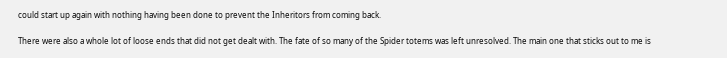could start up again with nothing having been done to prevent the Inheritors from coming back.

There were also a whole lot of loose ends that did not get dealt with. The fate of so many of the Spider totems was left unresolved. The main one that sticks out to me is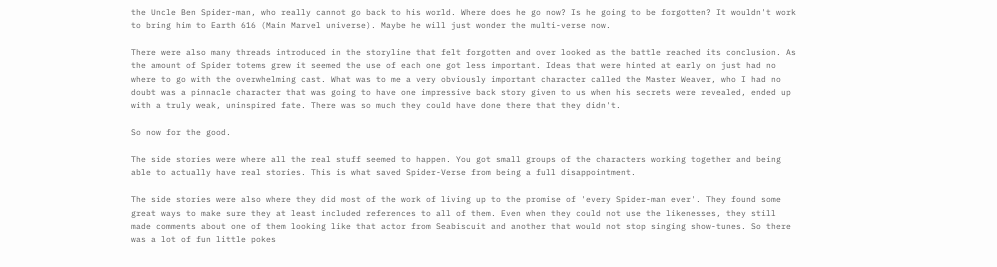the Uncle Ben Spider-man, who really cannot go back to his world. Where does he go now? Is he going to be forgotten? It wouldn't work to bring him to Earth 616 (Main Marvel universe). Maybe he will just wonder the multi-verse now.

There were also many threads introduced in the storyline that felt forgotten and over looked as the battle reached its conclusion. As the amount of Spider totems grew it seemed the use of each one got less important. Ideas that were hinted at early on just had no where to go with the overwhelming cast. What was to me a very obviously important character called the Master Weaver, who I had no doubt was a pinnacle character that was going to have one impressive back story given to us when his secrets were revealed, ended up with a truly weak, uninspired fate. There was so much they could have done there that they didn't.

So now for the good.

The side stories were where all the real stuff seemed to happen. You got small groups of the characters working together and being able to actually have real stories. This is what saved Spider-Verse from being a full disappointment.

The side stories were also where they did most of the work of living up to the promise of 'every Spider-man ever'. They found some great ways to make sure they at least included references to all of them. Even when they could not use the likenesses, they still made comments about one of them looking like that actor from Seabiscuit and another that would not stop singing show-tunes. So there was a lot of fun little pokes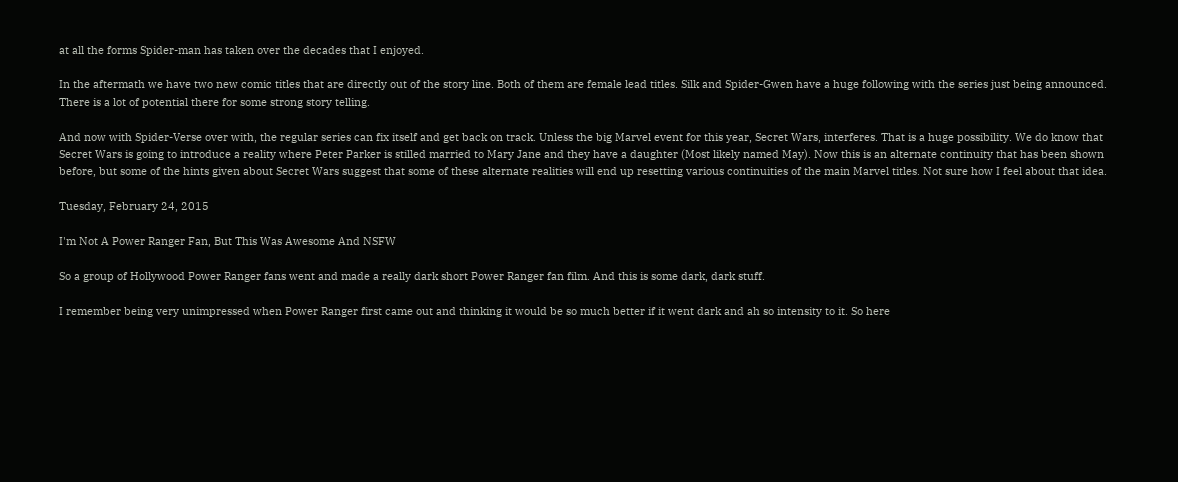at all the forms Spider-man has taken over the decades that I enjoyed.

In the aftermath we have two new comic titles that are directly out of the story line. Both of them are female lead titles. Silk and Spider-Gwen have a huge following with the series just being announced. There is a lot of potential there for some strong story telling.

And now with Spider-Verse over with, the regular series can fix itself and get back on track. Unless the big Marvel event for this year, Secret Wars, interferes. That is a huge possibility. We do know that Secret Wars is going to introduce a reality where Peter Parker is stilled married to Mary Jane and they have a daughter (Most likely named May). Now this is an alternate continuity that has been shown before, but some of the hints given about Secret Wars suggest that some of these alternate realities will end up resetting various continuities of the main Marvel titles. Not sure how I feel about that idea.

Tuesday, February 24, 2015

I'm Not A Power Ranger Fan, But This Was Awesome And NSFW

So a group of Hollywood Power Ranger fans went and made a really dark short Power Ranger fan film. And this is some dark, dark stuff.

I remember being very unimpressed when Power Ranger first came out and thinking it would be so much better if it went dark and ah so intensity to it. So here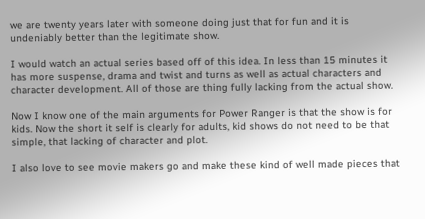we are twenty years later with someone doing just that for fun and it is undeniably better than the legitimate show.

I would watch an actual series based off of this idea. In less than 15 minutes it has more suspense, drama and twist and turns as well as actual characters and character development. All of those are thing fully lacking from the actual show.

Now I know one of the main arguments for Power Ranger is that the show is for kids. Now the short it self is clearly for adults, kid shows do not need to be that simple, that lacking of character and plot.

I also love to see movie makers go and make these kind of well made pieces that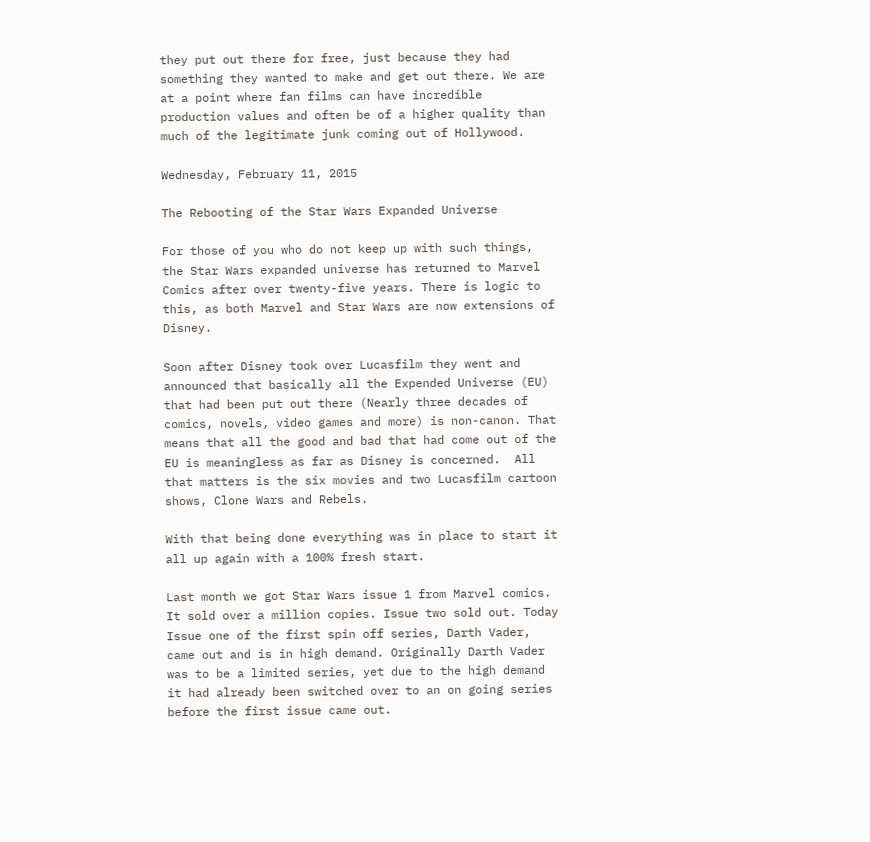they put out there for free, just because they had something they wanted to make and get out there. We are at a point where fan films can have incredible production values and often be of a higher quality than much of the legitimate junk coming out of Hollywood.

Wednesday, February 11, 2015

The Rebooting of the Star Wars Expanded Universe

For those of you who do not keep up with such things, the Star Wars expanded universe has returned to Marvel Comics after over twenty-five years. There is logic to this, as both Marvel and Star Wars are now extensions of Disney.

Soon after Disney took over Lucasfilm they went and announced that basically all the Expended Universe (EU) that had been put out there (Nearly three decades of comics, novels, video games and more) is non-canon. That means that all the good and bad that had come out of the EU is meaningless as far as Disney is concerned.  All that matters is the six movies and two Lucasfilm cartoon shows, Clone Wars and Rebels.

With that being done everything was in place to start it all up again with a 100% fresh start.

Last month we got Star Wars issue 1 from Marvel comics. It sold over a million copies. Issue two sold out. Today Issue one of the first spin off series, Darth Vader, came out and is in high demand. Originally Darth Vader was to be a limited series, yet due to the high demand it had already been switched over to an on going series before the first issue came out.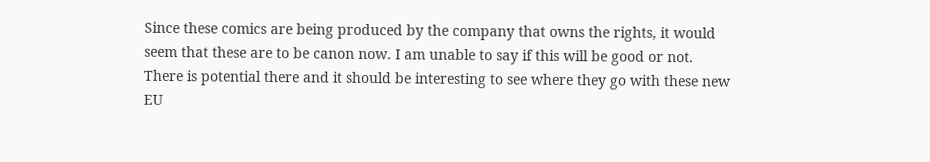Since these comics are being produced by the company that owns the rights, it would seem that these are to be canon now. I am unable to say if this will be good or not. There is potential there and it should be interesting to see where they go with these new EU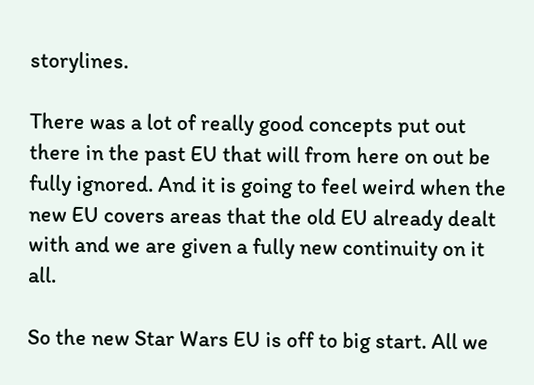storylines.

There was a lot of really good concepts put out there in the past EU that will from here on out be fully ignored. And it is going to feel weird when the new EU covers areas that the old EU already dealt with and we are given a fully new continuity on it all.

So the new Star Wars EU is off to big start. All we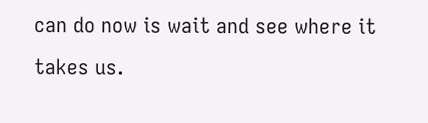can do now is wait and see where it takes us.